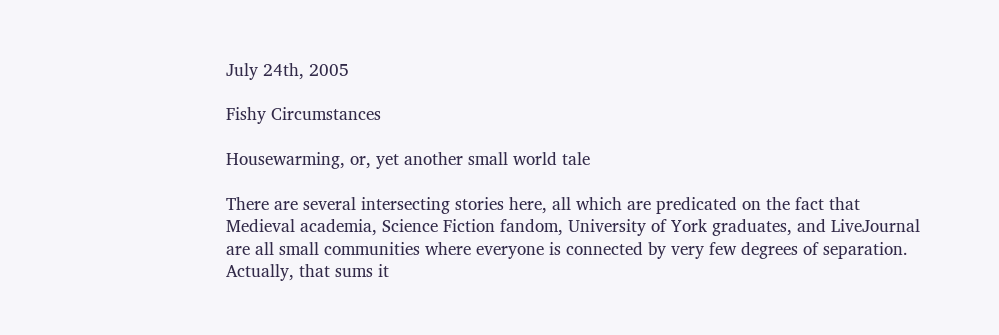July 24th, 2005

Fishy Circumstances

Housewarming, or, yet another small world tale

There are several intersecting stories here, all which are predicated on the fact that Medieval academia, Science Fiction fandom, University of York graduates, and LiveJournal are all small communities where everyone is connected by very few degrees of separation. Actually, that sums it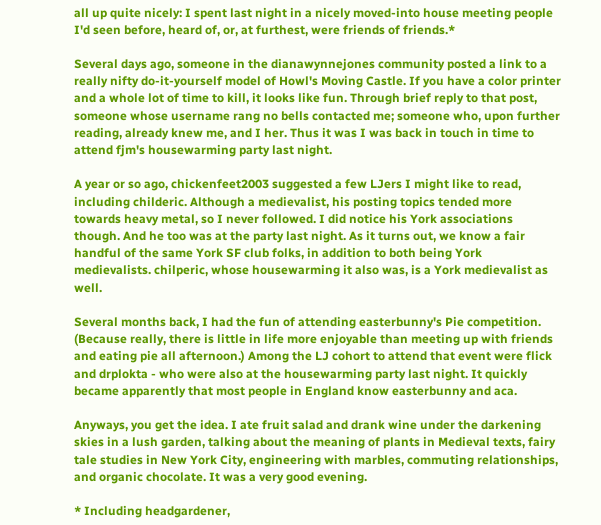all up quite nicely: I spent last night in a nicely moved-into house meeting people I'd seen before, heard of, or, at furthest, were friends of friends.*

Several days ago, someone in the dianawynnejones community posted a link to a really nifty do-it-yourself model of Howl's Moving Castle. If you have a color printer and a whole lot of time to kill, it looks like fun. Through brief reply to that post, someone whose username rang no bells contacted me; someone who, upon further reading, already knew me, and I her. Thus it was I was back in touch in time to attend fjm's housewarming party last night.

A year or so ago, chickenfeet2003 suggested a few LJers I might like to read, including childeric. Although a medievalist, his posting topics tended more towards heavy metal, so I never followed. I did notice his York associations though. And he too was at the party last night. As it turns out, we know a fair handful of the same York SF club folks, in addition to both being York medievalists. chilperic, whose housewarming it also was, is a York medievalist as well.

Several months back, I had the fun of attending easterbunny's Pie competition. (Because really, there is little in life more enjoyable than meeting up with friends and eating pie all afternoon.) Among the LJ cohort to attend that event were flick and drplokta - who were also at the housewarming party last night. It quickly became apparently that most people in England know easterbunny and aca.

Anyways, you get the idea. I ate fruit salad and drank wine under the darkening skies in a lush garden, talking about the meaning of plants in Medieval texts, fairy tale studies in New York City, engineering with marbles, commuting relationships, and organic chocolate. It was a very good evening.

* Including headgardener,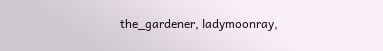the_gardener, ladymoonray,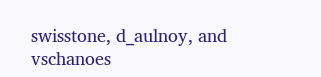swisstone, d_aulnoy, and vschanoes